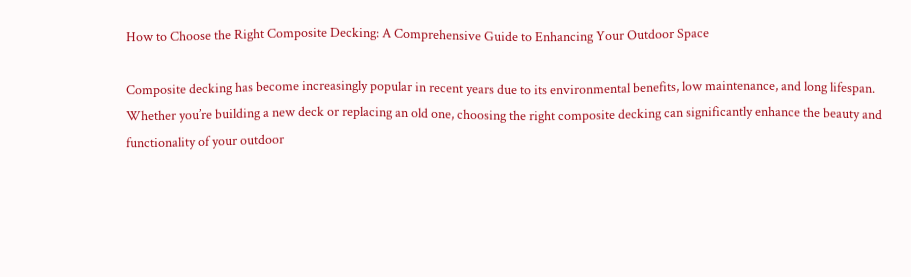How to Choose the Right Composite Decking: A Comprehensive Guide to Enhancing Your Outdoor Space

Composite decking has become increasingly popular in recent years due to its environmental benefits, low maintenance, and long lifespan. Whether you’re building a new deck or replacing an old one, choosing the right composite decking can significantly enhance the beauty and functionality of your outdoor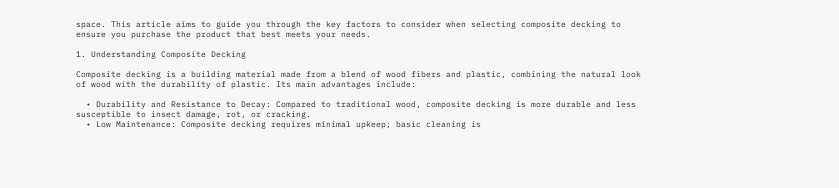space. This article aims to guide you through the key factors to consider when selecting composite decking to ensure you purchase the product that best meets your needs.

1. Understanding Composite Decking

Composite decking is a building material made from a blend of wood fibers and plastic, combining the natural look of wood with the durability of plastic. Its main advantages include:

  • Durability and Resistance to Decay: Compared to traditional wood, composite decking is more durable and less susceptible to insect damage, rot, or cracking.
  • Low Maintenance: Composite decking requires minimal upkeep; basic cleaning is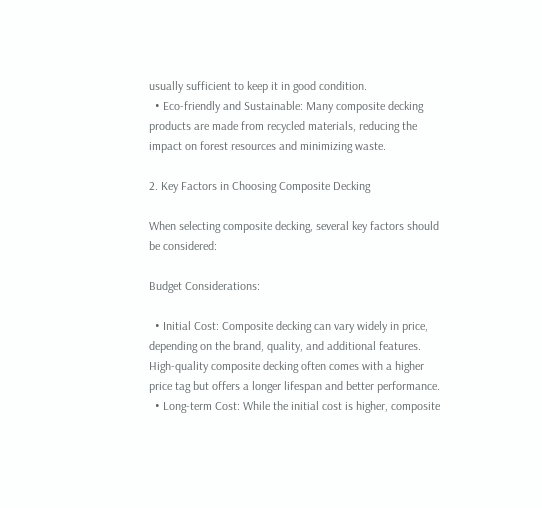usually sufficient to keep it in good condition.
  • Eco-friendly and Sustainable: Many composite decking products are made from recycled materials, reducing the impact on forest resources and minimizing waste.

2. Key Factors in Choosing Composite Decking

When selecting composite decking, several key factors should be considered:

Budget Considerations:

  • Initial Cost: Composite decking can vary widely in price, depending on the brand, quality, and additional features. High-quality composite decking often comes with a higher price tag but offers a longer lifespan and better performance.
  • Long-term Cost: While the initial cost is higher, composite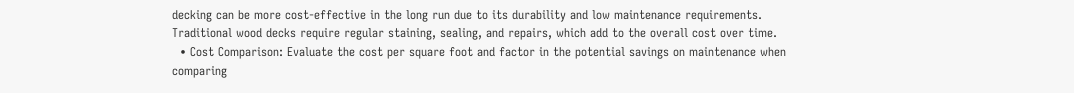decking can be more cost-effective in the long run due to its durability and low maintenance requirements. Traditional wood decks require regular staining, sealing, and repairs, which add to the overall cost over time.
  • Cost Comparison: Evaluate the cost per square foot and factor in the potential savings on maintenance when comparing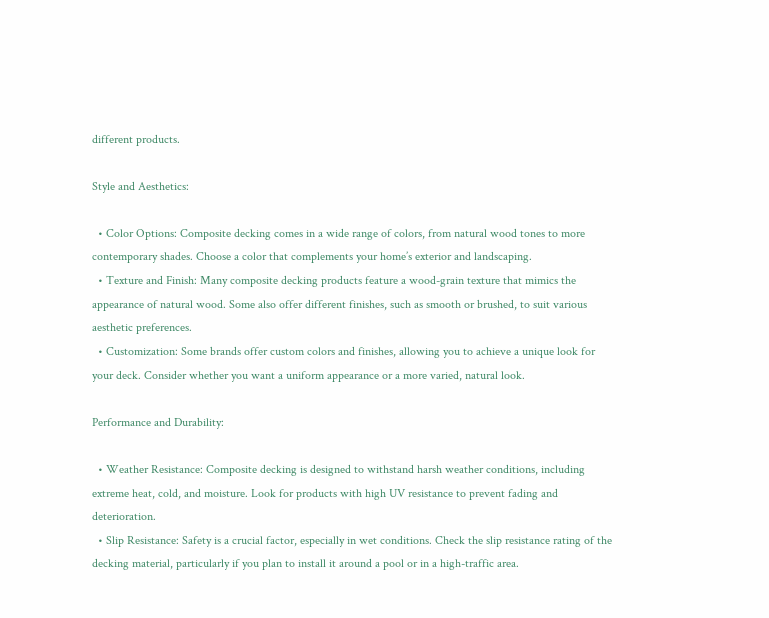different products.

Style and Aesthetics:

  • Color Options: Composite decking comes in a wide range of colors, from natural wood tones to more contemporary shades. Choose a color that complements your home’s exterior and landscaping.
  • Texture and Finish: Many composite decking products feature a wood-grain texture that mimics the appearance of natural wood. Some also offer different finishes, such as smooth or brushed, to suit various aesthetic preferences.
  • Customization: Some brands offer custom colors and finishes, allowing you to achieve a unique look for your deck. Consider whether you want a uniform appearance or a more varied, natural look.

Performance and Durability:

  • Weather Resistance: Composite decking is designed to withstand harsh weather conditions, including extreme heat, cold, and moisture. Look for products with high UV resistance to prevent fading and deterioration.
  • Slip Resistance: Safety is a crucial factor, especially in wet conditions. Check the slip resistance rating of the decking material, particularly if you plan to install it around a pool or in a high-traffic area.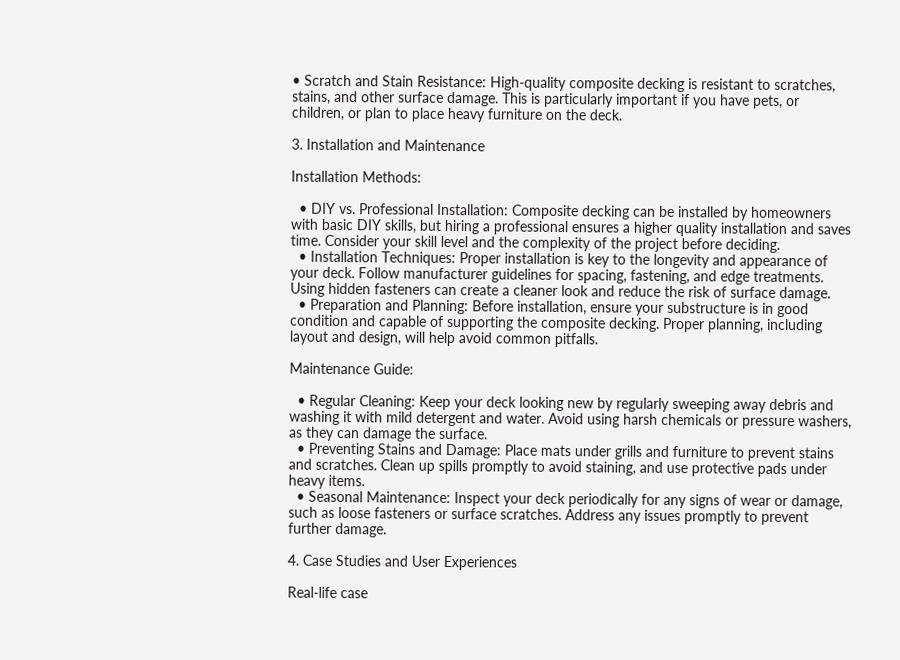• Scratch and Stain Resistance: High-quality composite decking is resistant to scratches, stains, and other surface damage. This is particularly important if you have pets, or children, or plan to place heavy furniture on the deck.

3. Installation and Maintenance

Installation Methods:

  • DIY vs. Professional Installation: Composite decking can be installed by homeowners with basic DIY skills, but hiring a professional ensures a higher quality installation and saves time. Consider your skill level and the complexity of the project before deciding.
  • Installation Techniques: Proper installation is key to the longevity and appearance of your deck. Follow manufacturer guidelines for spacing, fastening, and edge treatments. Using hidden fasteners can create a cleaner look and reduce the risk of surface damage.
  • Preparation and Planning: Before installation, ensure your substructure is in good condition and capable of supporting the composite decking. Proper planning, including layout and design, will help avoid common pitfalls.

Maintenance Guide:

  • Regular Cleaning: Keep your deck looking new by regularly sweeping away debris and washing it with mild detergent and water. Avoid using harsh chemicals or pressure washers, as they can damage the surface.
  • Preventing Stains and Damage: Place mats under grills and furniture to prevent stains and scratches. Clean up spills promptly to avoid staining, and use protective pads under heavy items.
  • Seasonal Maintenance: Inspect your deck periodically for any signs of wear or damage, such as loose fasteners or surface scratches. Address any issues promptly to prevent further damage.

4. Case Studies and User Experiences

Real-life case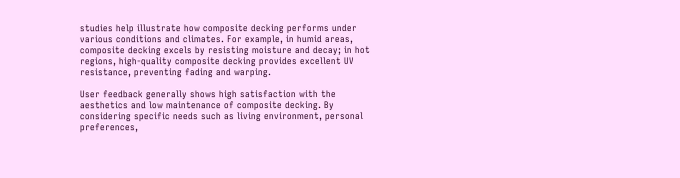studies help illustrate how composite decking performs under various conditions and climates. For example, in humid areas, composite decking excels by resisting moisture and decay; in hot regions, high-quality composite decking provides excellent UV resistance, preventing fading and warping.

User feedback generally shows high satisfaction with the aesthetics and low maintenance of composite decking. By considering specific needs such as living environment, personal preferences,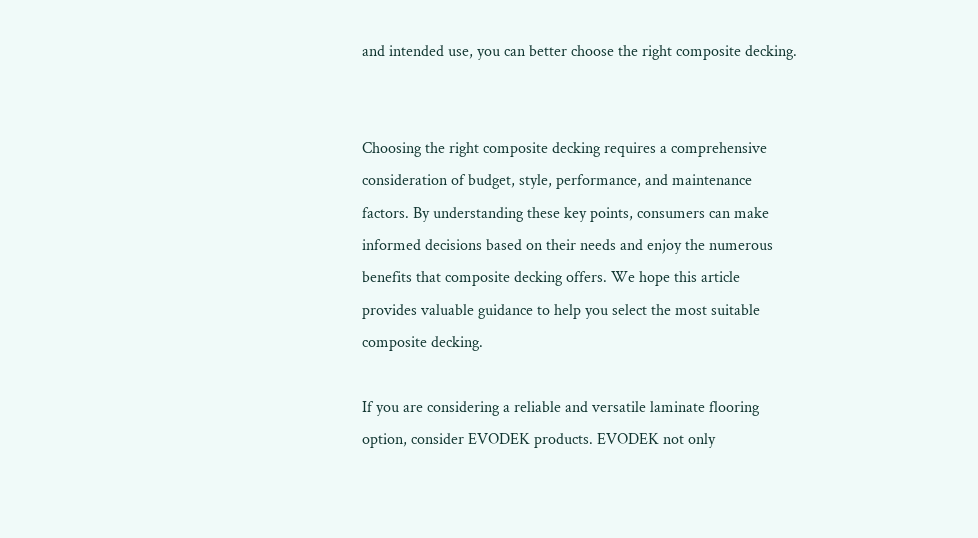and intended use, you can better choose the right composite decking.


Choosing the right composite decking requires a comprehensive consideration of budget, style, performance, and maintenance factors. By understanding these key points, consumers can make informed decisions based on their needs and enjoy the numerous benefits that composite decking offers. We hope this article provides valuable guidance to help you select the most suitable composite decking.

If you are considering a reliable and versatile laminate flooring option, consider EVODEK products. EVODEK not only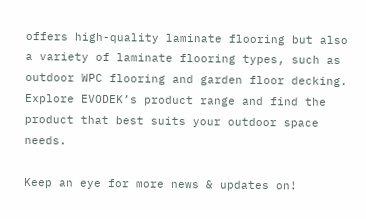offers high-quality laminate flooring but also a variety of laminate flooring types, such as outdoor WPC flooring and garden floor decking. Explore EVODEK’s product range and find the product that best suits your outdoor space needs.

Keep an eye for more news & updates on!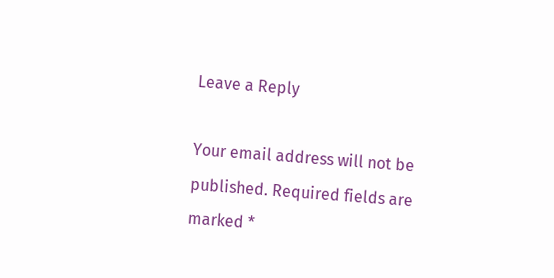Leave a Reply

Your email address will not be published. Required fields are marked *